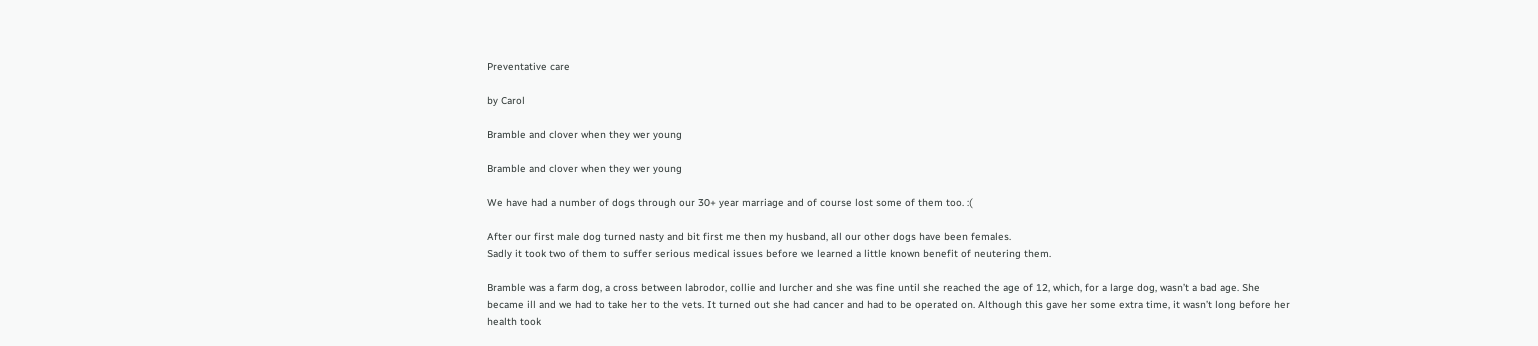Preventative care

by Carol

Bramble and clover when they wer young

Bramble and clover when they wer young

We have had a number of dogs through our 30+ year marriage and of course lost some of them too. :(

After our first male dog turned nasty and bit first me then my husband, all our other dogs have been females.
Sadly it took two of them to suffer serious medical issues before we learned a little known benefit of neutering them.

Bramble was a farm dog, a cross between labrodor, collie and lurcher and she was fine until she reached the age of 12, which, for a large dog, wasn’t a bad age. She became ill and we had to take her to the vets. It turned out she had cancer and had to be operated on. Although this gave her some extra time, it wasn’t long before her health took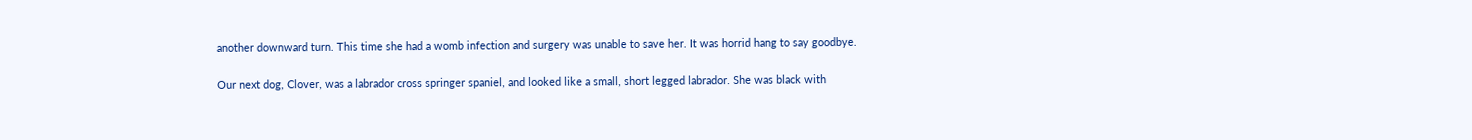another downward turn. This time she had a womb infection and surgery was unable to save her. It was horrid hang to say goodbye.

Our next dog, Clover, was a labrador cross springer spaniel, and looked like a small, short legged labrador. She was black with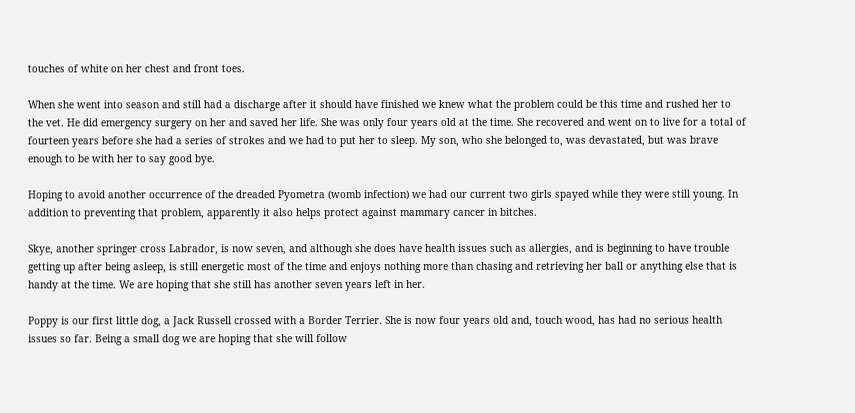touches of white on her chest and front toes.

When she went into season and still had a discharge after it should have finished we knew what the problem could be this time and rushed her to the vet. He did emergency surgery on her and saved her life. She was only four years old at the time. She recovered and went on to live for a total of fourteen years before she had a series of strokes and we had to put her to sleep. My son, who she belonged to, was devastated, but was brave enough to be with her to say good bye.

Hoping to avoid another occurrence of the dreaded Pyometra (womb infection) we had our current two girls spayed while they were still young. In addition to preventing that problem, apparently it also helps protect against mammary cancer in bitches.

Skye, another springer cross Labrador, is now seven, and although she does have health issues such as allergies, and is beginning to have trouble getting up after being asleep, is still energetic most of the time and enjoys nothing more than chasing and retrieving her ball or anything else that is handy at the time. We are hoping that she still has another seven years left in her.

Poppy is our first little dog, a Jack Russell crossed with a Border Terrier. She is now four years old and, touch wood, has had no serious health issues so far. Being a small dog we are hoping that she will follow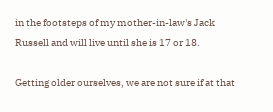in the footsteps of my mother-in-law's Jack Russell and will live until she is 17 or 18.

Getting older ourselves, we are not sure if at that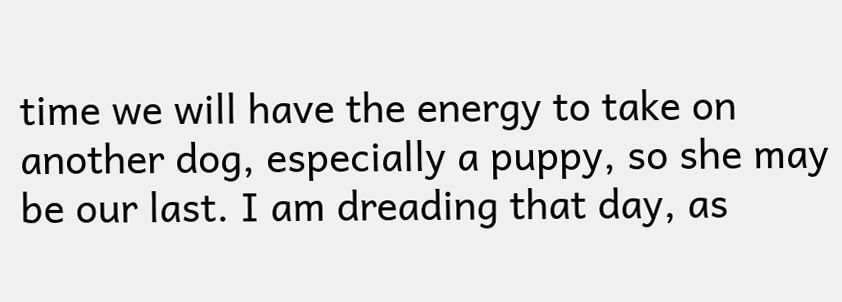time we will have the energy to take on another dog, especially a puppy, so she may be our last. I am dreading that day, as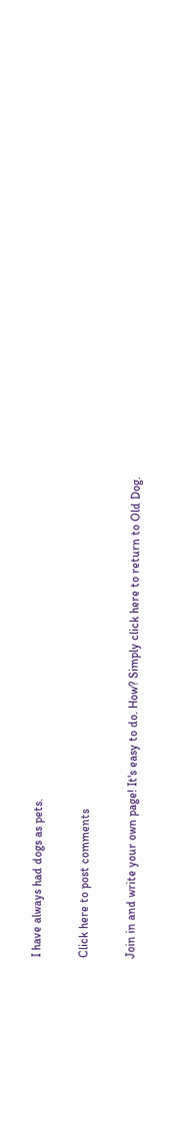I have always had dogs as pets.

Click here to post comments

Join in and write your own page! It's easy to do. How? Simply click here to return to Old Dog.